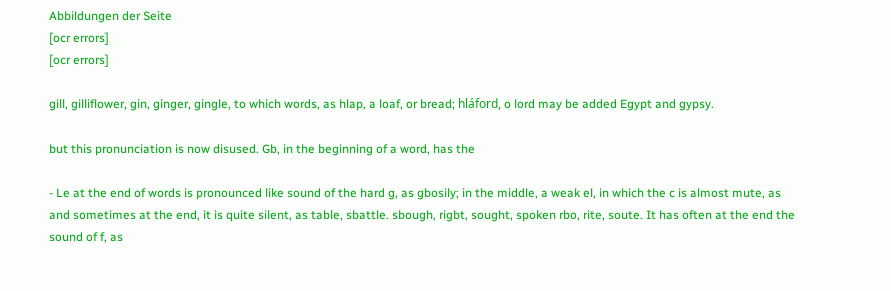Abbildungen der Seite
[ocr errors]
[ocr errors]

gill, gilliflower, gin, ginger, gingle, to which words, as hlap, a loaf, or bread; hláford, o lord may be added Egypt and gypsy.

but this pronunciation is now disused. Gb, in the beginning of a word, has the

- Le at the end of words is pronounced like sound of the hard g, as gbosily; in the middle, a weak el, in which the c is almost mute, as and sometimes at the end, it is quite silent, as table, sbattle. sbough, rigbt, sought, spoken rbo, rite, soute. It has often at the end the sound of f, as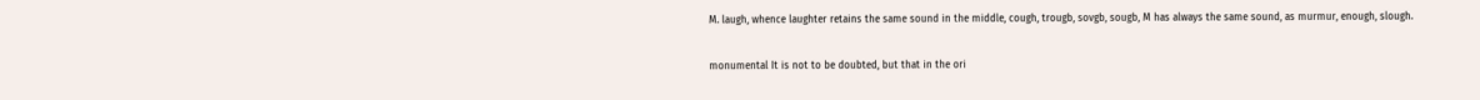M. laugh, whence laughter retains the same sound in the middle, cough, trougb, sovgb, sougb, M has always the same sound, as murmur, enough, slough.

monumental It is not to be doubted, but that in the ori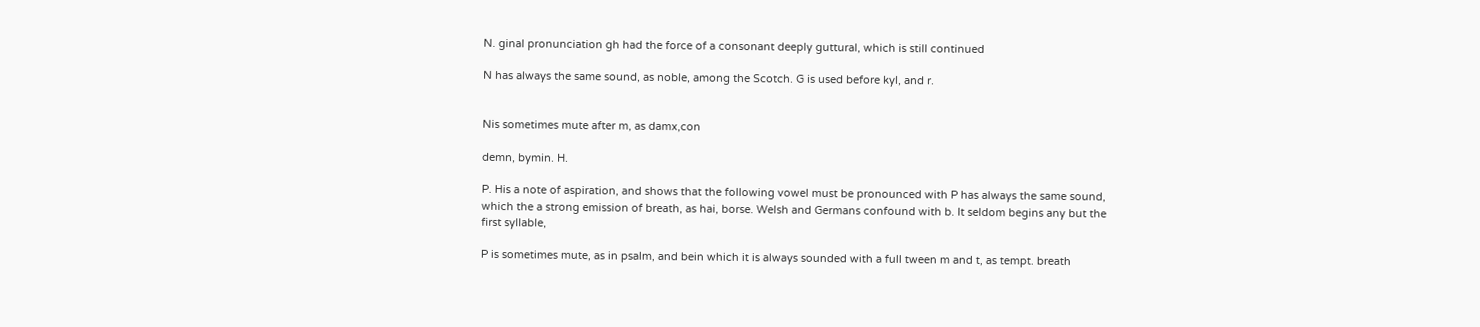N. ginal pronunciation gh had the force of a consonant deeply guttural, which is still continued

N has always the same sound, as noble, among the Scotch. G is used before kyl, and r.


Nis sometimes mute after m, as damx,con

demn, bymin. H.

P. His a note of aspiration, and shows that the following vowel must be pronounced with P has always the same sound, which the a strong emission of breath, as hai, borse. Welsh and Germans confound with b. It seldom begins any but the first syllable,

P is sometimes mute, as in psalm, and bein which it is always sounded with a full tween m and t, as tempt. breath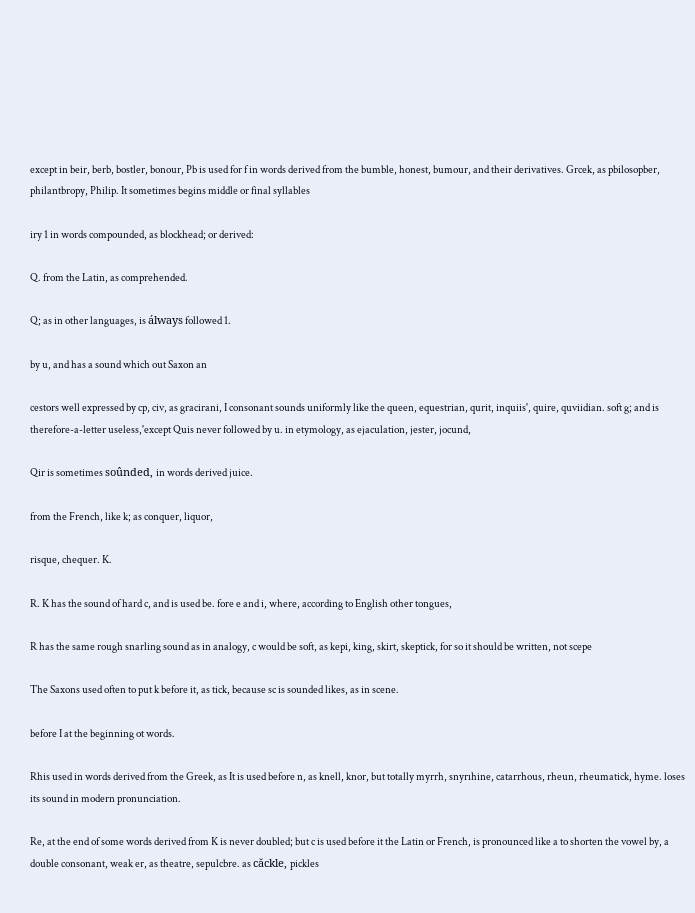except in beir, berb, bostler, bonour, Pb is used for f in words derived from the bumble, honest, bumour, and their derivatives. Grcek, as pbilosopber, philantbropy, Philip. It sometimes begins middle or final syllables

iry 1 in words compounded, as blockhead; or derived:

Q. from the Latin, as comprehended.

Q; as in other languages, is álways followed 1.

by u, and has a sound which out Saxon an

cestors well expressed by cp, civ, as gracirani, I consonant sounds uniformly like the queen, equestrian, qurit, inquiis', quire, quviidian. soft g; and is therefore-a-letter useless,'except Quis never followed by u. in etymology, as ejaculation, jester, jocund,

Qir is sometimes soûnded, in words derived juice.

from the French, like k; as conquer, liquor,

risque, chequer. K.

R. K has the sound of hard c, and is used be. fore e and i, where, according to English other tongues,

R has the same rough snarling sound as in analogy, c would be soft, as kepi, king, skirt, skeptick, for so it should be written, not scepe

The Saxons used often to put k before it, as tick, because sc is sounded likes, as in scene.

before I at the beginning ot words.

Rhis used in words derived from the Greek, as It is used before n, as knell, knor, but totally myrrh, snyrıhine, catarrhous, rheun, rheumatick, hyme. loses its sound in modern pronunciation.

Re, at the end of some words derived from K is never doubled; but c is used before it the Latin or French, is pronounced like a to shorten the vowel by, a double consonant, weak er, as theatre, sepulcbre. as căckle, pickles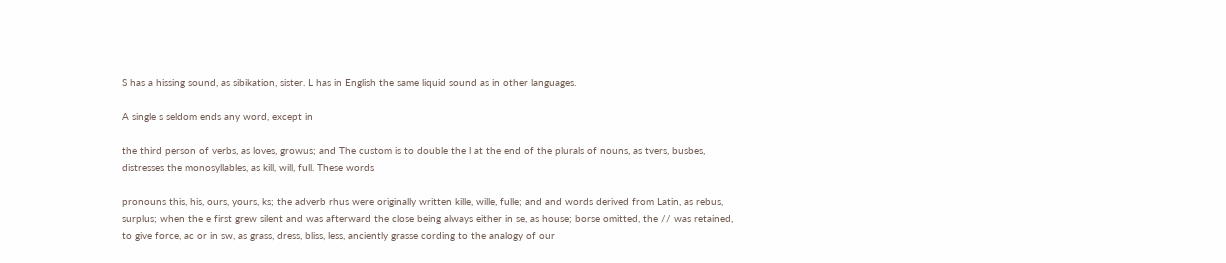S has a hissing sound, as sibikation, sister. L has in English the same liquid sound as in other languages.

A single s seldom ends any word, except in

the third person of verbs, as loves, growus; and The custom is to double the l at the end of the plurals of nouns, as tvers, busbes, distresses the monosyllables, as kill, will, full. These words

pronouns this, his, ours, yours, ks; the adverb rhus were originally written kille, wille, fulle; and and words derived from Latin, as rebus, surplus; when the e first grew silent and was afterward the close being always either in se, as house; borse omitted, the // was retained, to give force, ac or in sw, as grass, dress, bliss, less, anciently grasse cording to the analogy of our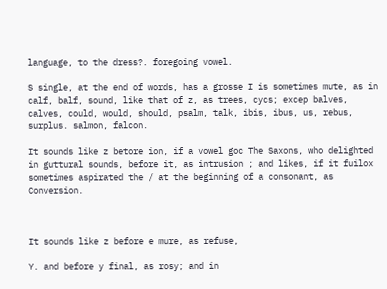language, to the dress?. foregoing vowel.

S single, at the end of words, has a grosse I is sometimes mute, as in calf, balf, sound, like that of z, as trees, cycs; excep balves, calves, could, would, should, psalm, talk, ibis, ibus, us, rebus, surplus. salmon, falcon.

It sounds like z betore ion, if a vowel goc The Saxons, who delighted in guttural sounds, before it, as intrusion ; and likes, if it fuilox sometimes aspirated the / at the beginning of a consonant, as Conversion.



It sounds like z before e mure, as refuse,

Y. and before y final, as rosy; and in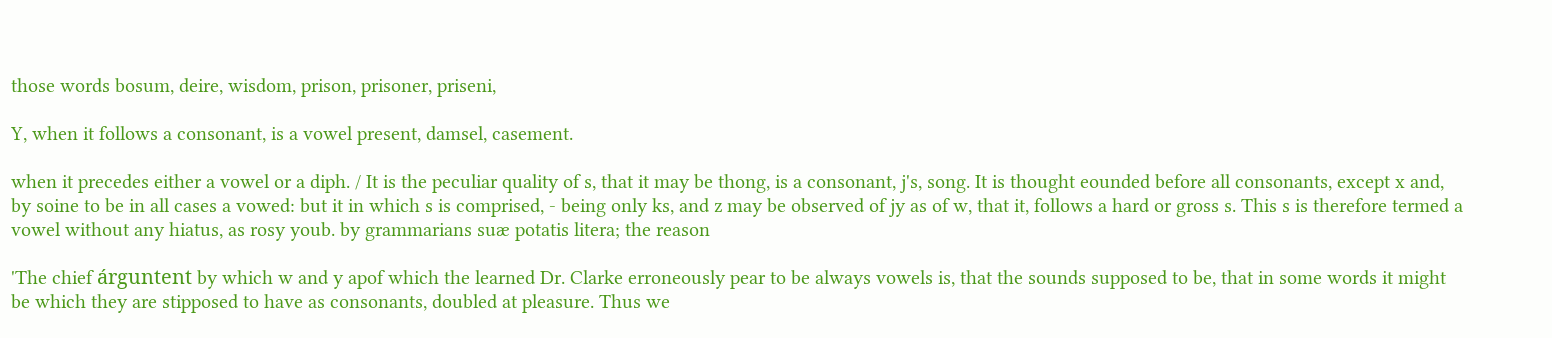those words bosum, deire, wisdom, prison, prisoner, priseni,

Y, when it follows a consonant, is a vowel present, damsel, casement.

when it precedes either a vowel or a diph. / It is the peculiar quality of s, that it may be thong, is a consonant, j's, song. It is thought eounded before all consonants, except x and, by soine to be in all cases a vowed: but it in which s is comprised, - being only ks, and z may be observed of jy as of w, that it, follows a hard or gross s. This s is therefore termed a vowel without any hiatus, as rosy youb. by grammarians suæ potatis litera; the reason

'The chief árguntent by which w and y apof which the learned Dr. Clarke erroneously pear to be always vowels is, that the sounds supposed to be, that in some words it might be which they are stipposed to have as consonants, doubled at pleasure. Thus we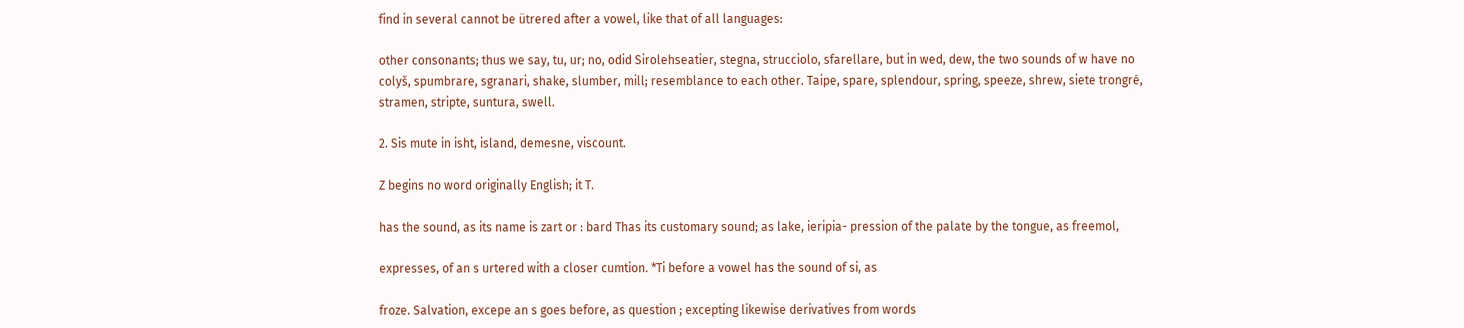find in several cannot be ütrered after a vowel, like that of all languages:

other consonants; thus we say, tu, ur; no, odid Sirolehseatier, stegna, strucciolo, sfarellare, but in wed, dew, the two sounds of w have no colyš, spumbrare, sgranari, shake, slumber, mill; resemblance to each other. Taipe, spare, splendour, spring, speeze, shrew, siete trongré, stramen, stripte, suntura, swell.

2. Sis mute in isht, island, demesne, viscount.

Z begins no word originally English; it T.

has the sound, as its name is zart or : bard Thas its customary sound; as lake, ieripia- pression of the palate by the tongue, as freemol,

expresses, of an s urtered with a closer cumtion. *Ti before a vowel has the sound of si, as

froze. Salvation, excepe an s goes before, as question ; excepting likewise derivatives from words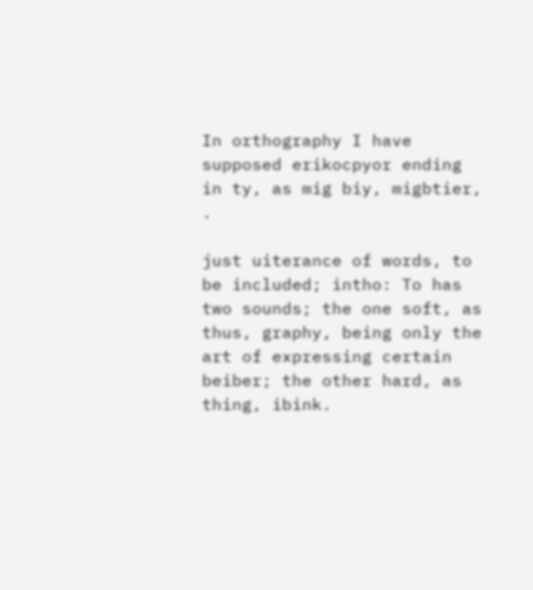In orthography I have supposed erikocpyor ending in ty, as mig biy, migbtier, .

just uiterance of words, to be included; intho: To has two sounds; the one soft, as thus, graphy, being only the art of expressing certain beiber; the other hard, as thing, ibink.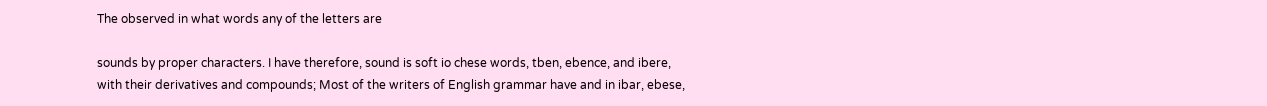The observed in what words any of the letters are

sounds by proper characters. I have therefore, sound is soft io chese words, tben, ebence, and ibere, with their derivatives and compounds; Most of the writers of English grammar have and in ibar, ebese,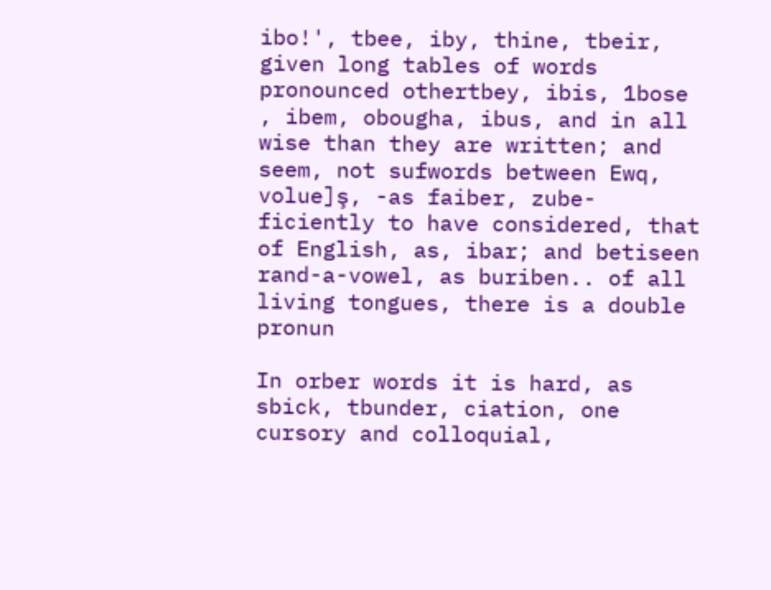ibo!', tbee, iby, thine, tbeir, given long tables of words pronounced othertbey, ibis, 1bose , ibem, obougha, ibus, and in all wise than they are written; and seem, not sufwords between Ewq, volue]ş, -as faiber, zube- ficiently to have considered, that of English, as, ibar; and betiseen rand-a-vowel, as buriben.. of all living tongues, there is a double pronun

In orber words it is hard, as sbick, tbunder, ciation, one cursory and colloquial,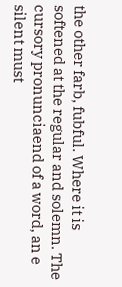the other farb, fubful. Where it is softened at the regular and solemn. The cursory pronunciaend of a word, an e silent must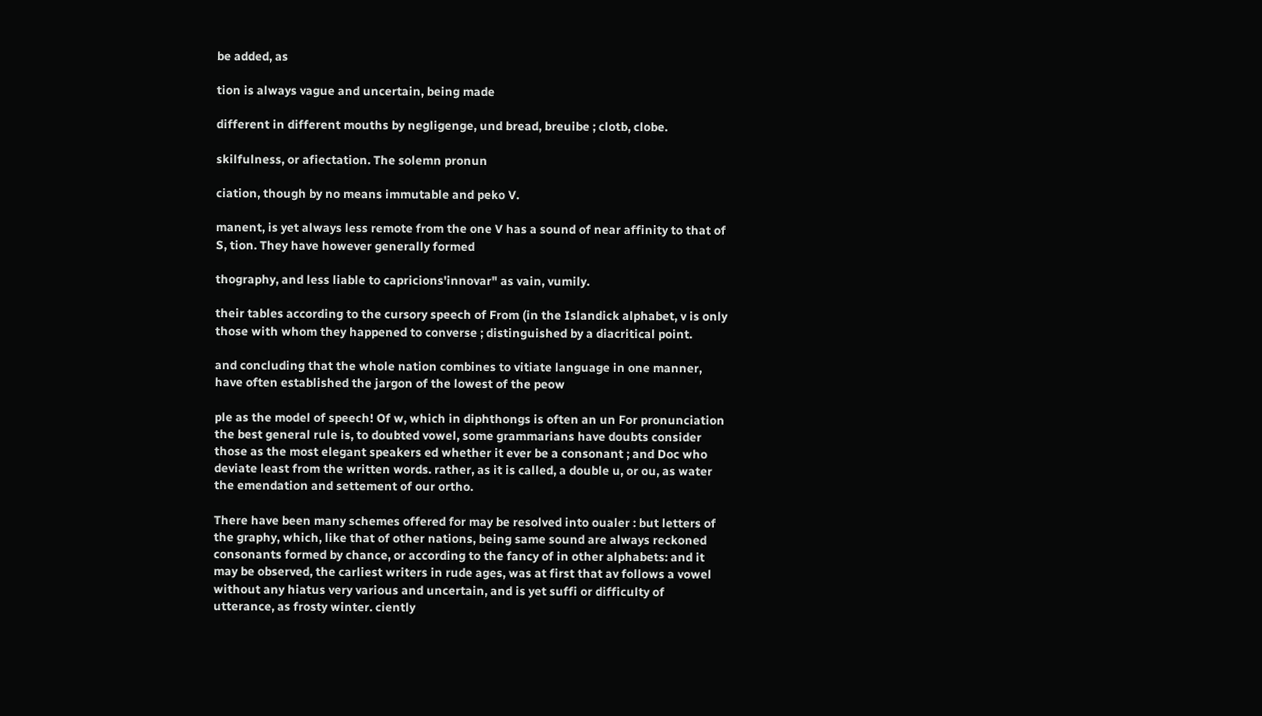be added, as

tion is always vague and uncertain, being made

different in different mouths by negligenge, und bread, breuibe ; clotb, clobe.

skilfulness, or afiectation. The solemn pronun

ciation, though by no means immutable and peko V.

manent, is yet always less remote from the one V has a sound of near affinity to that of S, tion. They have however generally formed

thography, and less liable to capricions'innovar" as vain, vumily.

their tables according to the cursory speech of From (in the Islandick alphabet, v is only those with whom they happened to converse ; distinguished by a diacritical point.

and concluding that the whole nation combines to vitiate language in one manner, have often established the jargon of the lowest of the peow

ple as the model of speech! Of w, which in diphthongs is often an un For pronunciation the best general rule is, to doubted vowel, some grammarians have doubts consider those as the most elegant speakers ed whether it ever be a consonant ; and Doc who deviate least from the written words. rather, as it is called, a double u, or ou, as water the emendation and settement of our ortho.

There have been many schemes offered for may be resolved into oualer : but letters of the graphy, which, like that of other nations, being same sound are always reckoned consonants formed by chance, or according to the fancy of in other alphabets: and it may be observed, the carliest writers in rude ages, was at first that av follows a vowel without any hiatus very various and uncertain, and is yet suffi or difficulty of utterance, as frosty winter. ciently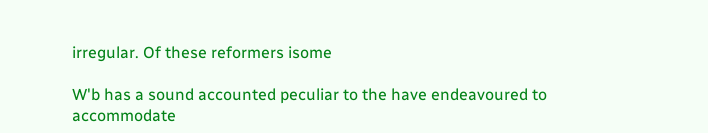irregular. Of these reformers isome

W'b has a sound accounted peculiar to the have endeavoured to accommodate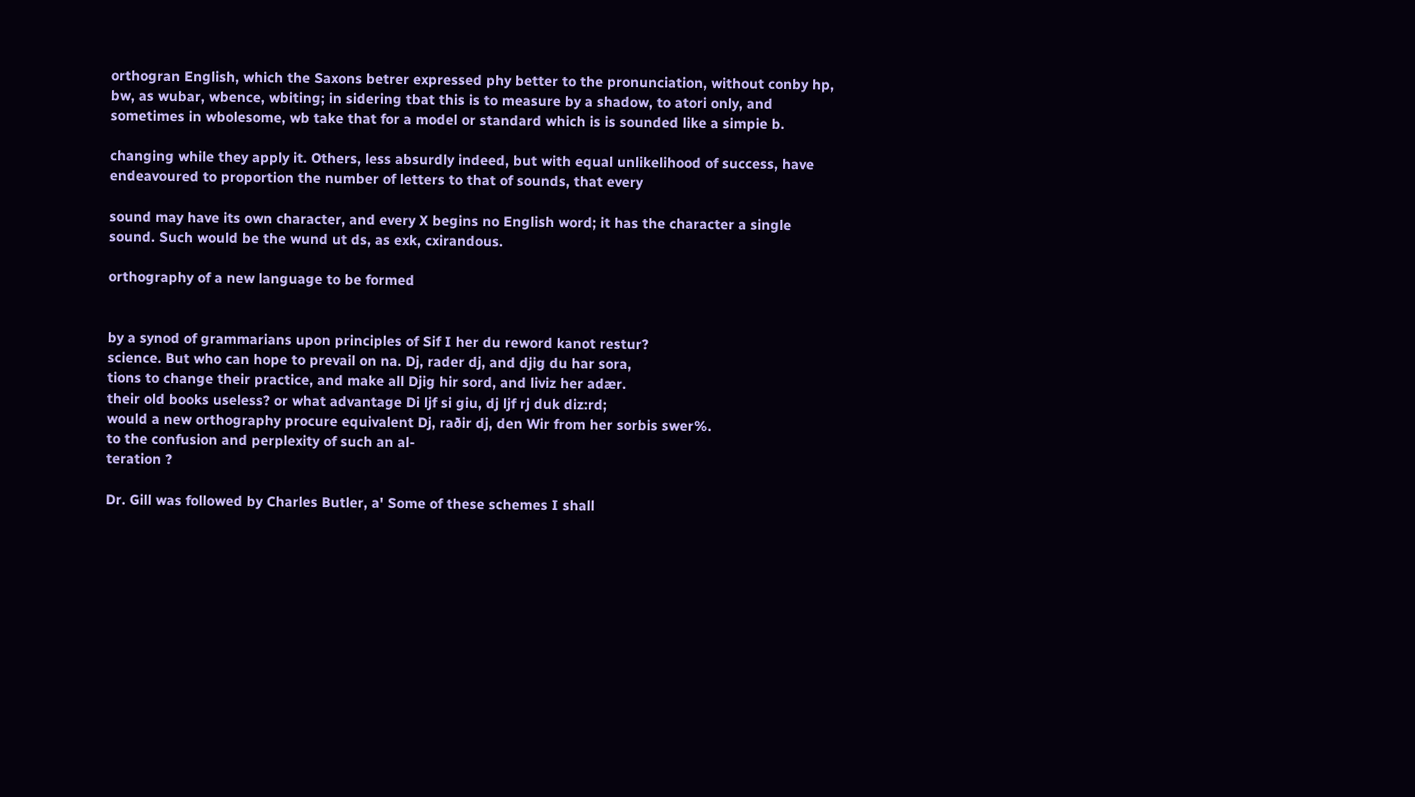orthogran English, which the Saxons betrer expressed phy better to the pronunciation, without conby hp, bw, as wubar, wbence, wbiting; in sidering tbat this is to measure by a shadow, to atori only, and sometimes in wbolesome, wb take that for a model or standard which is is sounded like a simpie b.

changing while they apply it. Others, less absurdly indeed, but with equal unlikelihood of success, have endeavoured to proportion the number of letters to that of sounds, that every

sound may have its own character, and every X begins no English word; it has the character a single sound. Such would be the wund ut ds, as exk, cxirandous.

orthography of a new language to be formed


by a synod of grammarians upon principles of Sif I her du reword kanot restur?
science. But who can hope to prevail on na. Dj, rader dj, and djig du har sora,
tions to change their practice, and make all Djig hir sord, and liviz her adær.
their old books useless? or what advantage Di ljf si giu, dj ljf rj duk diz:rd;
would a new orthography procure equivalent Dj, raðir dj, den Wir from her sorbis swer%.
to the confusion and perplexity of such an al-
teration ?

Dr. Gill was followed by Charles Butler, a' Some of these schemes I shall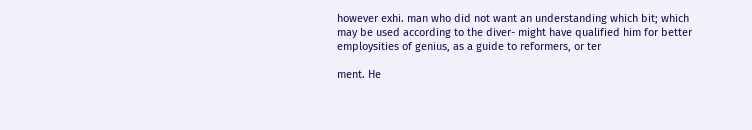however exhi. man who did not want an understanding which bit; which may be used according to the diver- might have qualified him for better employsities of genius, as a guide to reformers, or ter

ment. He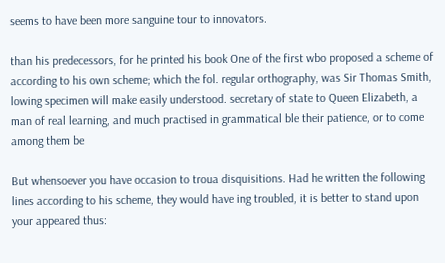seems to have been more sanguine tour to innovators.

than his predecessors, for he printed his book One of the first wbo proposed a scheme of according to his own scheme; which the fol. regular orthography, was Sir Thomas Smith, lowing specimen will make easily understood. secretary of state to Queen Elizabeth, a man of real learning, and much practised in grammatical ble their patience, or to come among them be

But whensoever you have occasion to troua disquisitions. Had he written the following lines according to his scheme, they would have ing troubled, it is better to stand upon your appeared thus: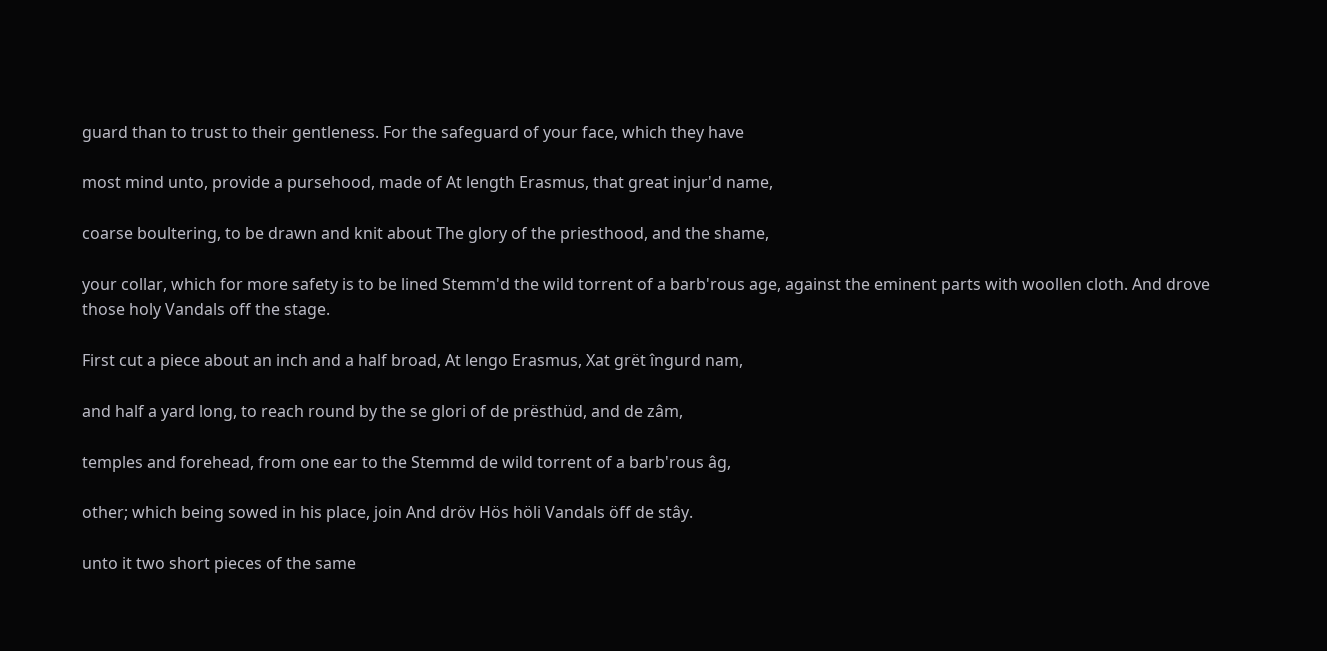guard than to trust to their gentleness. For the safeguard of your face, which they have

most mind unto, provide a pursehood, made of At length Erasmus, that great injur'd name,

coarse boultering, to be drawn and knit about The glory of the priesthood, and the shame,

your collar, which for more safety is to be lined Stemm'd the wild torrent of a barb'rous age, against the eminent parts with woollen cloth. And drove those holy Vandals off the stage.

First cut a piece about an inch and a half broad, At lengo Erasmus, Xat grët îngurd nam,

and half a yard long, to reach round by the se glori of de prësthüd, and de zâm,

temples and forehead, from one ear to the Stemmd de wild torrent of a barb'rous âg,

other; which being sowed in his place, join And dröv Hös höli Vandals öff de stây.

unto it two short pieces of the same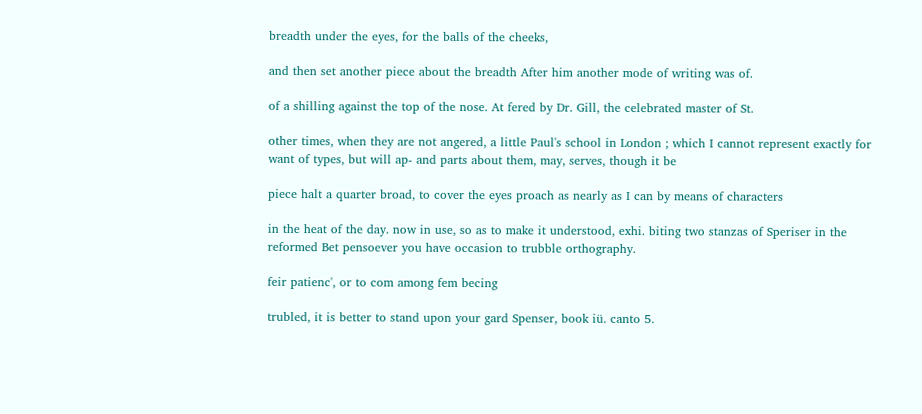breadth under the eyes, for the balls of the cheeks,

and then set another piece about the breadth After him another mode of writing was of.

of a shilling against the top of the nose. At fered by Dr. Gill, the celebrated master of St.

other times, when they are not angered, a little Paul's school in London ; which I cannot represent exactly for want of types, but will ap- and parts about them, may, serves, though it be

piece halt a quarter broad, to cover the eyes proach as nearly as I can by means of characters

in the heat of the day. now in use, so as to make it understood, exhi. biting two stanzas of Speriser in the reformed Bet pensoever you have occasion to trubble orthography.

feir patienc', or to com among fem becing

trubled, it is better to stand upon your gard Spenser, book iü. canto 5.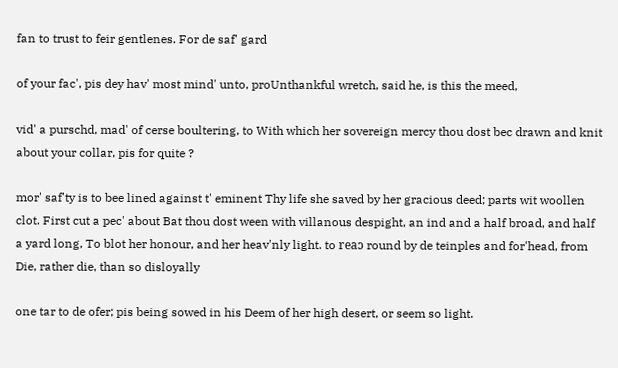fan to trust to feir gentlenes. For de saf' gard

of your fac', pis dey hav' most mind' unto, proUnthankful wretch, said he, is this the meed,

vid' a purschd, mad' of cerse boultering, to With which her sovereign mercy thou dost bec drawn and knit about your collar, pis for quite ?

mor' saf'ty is to bee lined against t' eminent Thy life she saved by her gracious deed; parts wit woollen clot. First cut a pec' about Bat thou dost ween with villanous despight, an ind and a half broad, and half a yard long, To blot her honour, and her heav'nly light. to reaɔ round by de teinples and for'head, from Die, rather die, than so disloyally

one tar to de ofer; pis being sowed in his Deem of her high desert, or seem so light.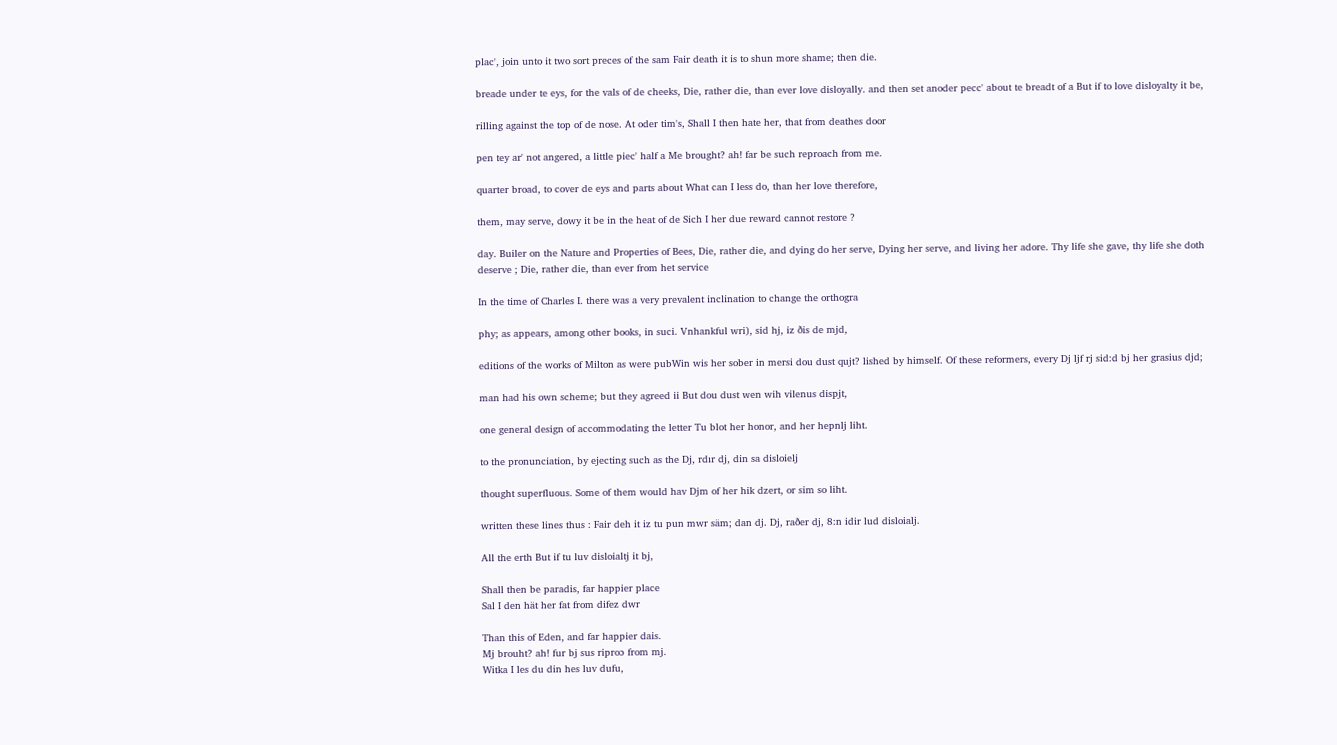plac', join unto it two sort preces of the sam Fair death it is to shun more shame; then die.

breade under te eys, for the vals of de cheeks, Die, rather die, than ever love disloyally. and then set anoder pecc' about te breadt of a But if to love disloyalty it be,

rilling against the top of de nose. At oder tim's, Shall I then hate her, that from deathes door

pen tey ar' not angered, a little piec' half a Me brought? ah! far be such reproach from me.

quarter broad, to cover de eys and parts about What can I less do, than her love therefore,

them, may serve, dowy it be in the heat of de Sich I her due reward cannot restore ?

day. Builer on the Nature and Properties of Bees, Die, rather die, and dying do her serve, Dying her serve, and living her adore. Thy life she gave, thy life she doth deserve ; Die, rather die, than ever from het service

In the time of Charles I. there was a very prevalent inclination to change the orthogra

phy; as appears, among other books, in suci. Vnhankful wri), sid hj, iz ðis de mjd,

editions of the works of Milton as were pubWin wis her sober in mersi dou dust qujt? lished by himself. Of these reformers, every Dj ljf rj sid:d bj her grasius djd;

man had his own scheme; but they agreed ii But dou dust wen wih vilenus dispjt,

one general design of accommodating the letter Tu blot her honor, and her hepnlj liht.

to the pronunciation, by ejecting such as the Dj, rdır dj, din sa disloielj

thought superfluous. Some of them would hav Djm of her hik dzert, or sim so liht.

written these lines thus : Fair deh it iz tu pun mwr säm; dan dj. Dj, raðer dj, 8:n idir lud disloialj.

All the erth But if tu luv disloialtj it bj,

Shall then be paradis, far happier place
Sal I den hät her fat from difez dwr

Than this of Eden, and far happier dais.
Mj brouht? ah! fur bj sus riproɔ from mj.
Witka I les du din hes luv dufu,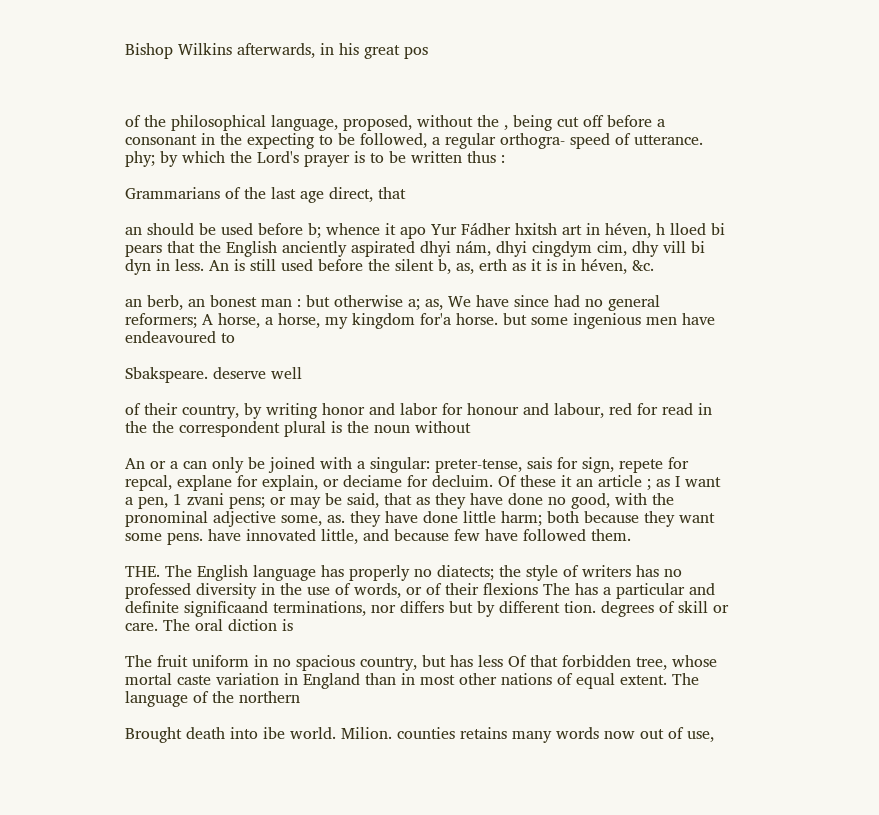Bishop Wilkins afterwards, in his great pos



of the philosophical language, proposed, without the , being cut off before a consonant in the expecting to be followed, a regular orthogra- speed of utterance. phy; by which the Lord's prayer is to be written thus :

Grammarians of the last age direct, that

an should be used before b; whence it apo Yur Fádher hxitsh art in héven, h lloed bi pears that the English anciently aspirated dhyi nám, dhyi cingdym cim, dhy vill bi dyn in less. An is still used before the silent b, as, erth as it is in héven, &c.

an berb, an bonest man : but otherwise a; as, We have since had no general reformers; A horse, a horse, my kingdom for'a horse. but some ingenious men have endeavoured to

Sbakspeare. deserve well

of their country, by writing honor and labor for honour and labour, red for read in the the correspondent plural is the noun without

An or a can only be joined with a singular: preter-tense, sais for sign, repete for repcal, explane for explain, or deciame for decluim. Of these it an article ; as I want a pen, 1 zvani pens; or may be said, that as they have done no good, with the pronominal adjective some, as. they have done little harm; both because they want some pens. have innovated little, and because few have followed them.

THE. The English language has properly no diatects; the style of writers has no professed diversity in the use of words, or of their flexions The has a particular and definite significaand terminations, nor differs but by different tion. degrees of skill or care. The oral diction is

The fruit uniform in no spacious country, but has less Of that forbidden tree, whose mortal caste variation in England than in most other nations of equal extent. The language of the northern

Brought death into ibe world. Milion. counties retains many words now out of use,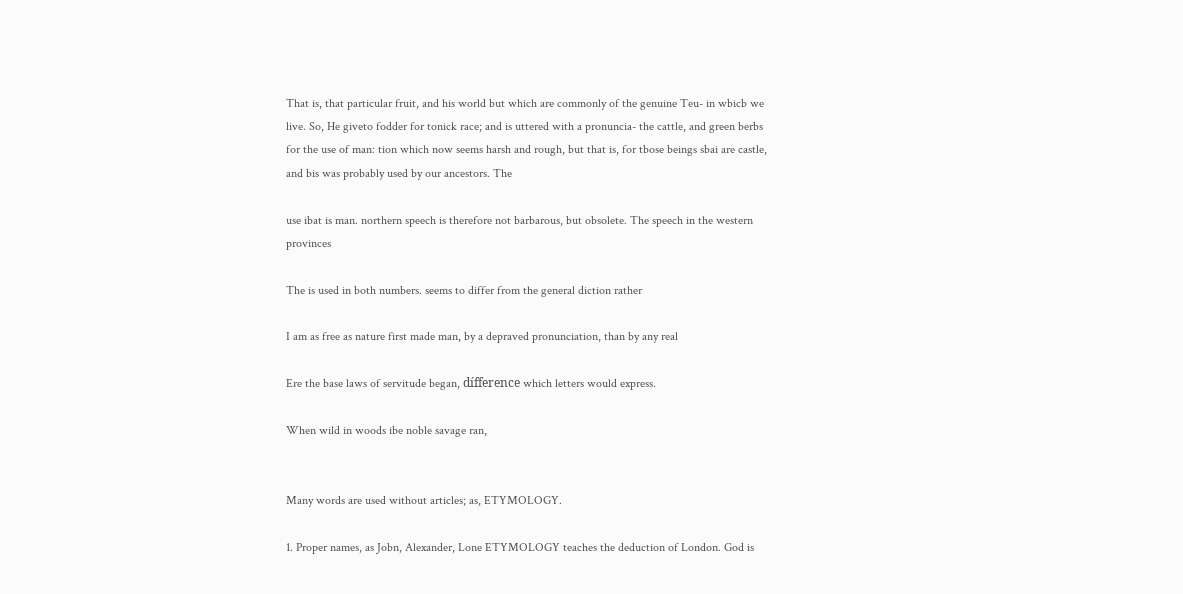That is, that particular fruit, and his world but which are commonly of the genuine Teu- in wbicb we live. So, He giveto fodder for tonick race; and is uttered with a pronuncia- the cattle, and green berbs for the use of man: tion which now seems harsh and rough, but that is, for tbose beings sbai are castle, and bis was probably used by our ancestors. The

use ibat is man. northern speech is therefore not barbarous, but obsolete. The speech in the western provinces

The is used in both numbers. seems to differ from the general diction rather

I am as free as nature first made man, by a depraved pronunciation, than by any real

Ere the base laws of servitude began, dífference which letters would express.

When wild in woods ibe noble savage ran,


Many words are used without articles; as, ETYMOLOGY.

1. Proper names, as Jobn, Alexander, Lone ETYMOLOGY teaches the deduction of London. God is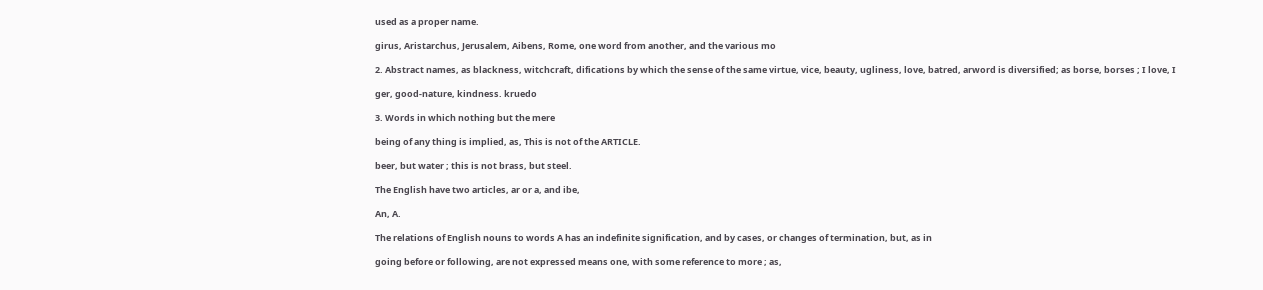used as a proper name.

girus, Aristarchus, Jerusalem, Aibens, Rome, one word from another, and the various mo

2. Abstract names, as blackness, witchcraft, difications by which the sense of the same virtue, vice, beauty, ugliness, love, batred, arword is diversified; as borse, borses ; I love, I

ger, good-nature, kindness. kruedo

3. Words in which nothing but the mere

being of any thing is implied, as, This is not of the ARTICLE.

beer, but water ; this is not brass, but steel.

The English have two articles, ar or a, and ibe,

An, A.

The relations of English nouns to words A has an indefinite signification, and by cases, or changes of termination, but, as in

going before or following, are not expressed means one, with some reference to more ; as,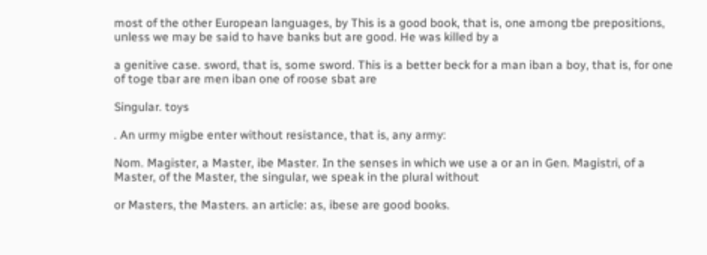most of the other European languages, by This is a good book, that is, one among tbe prepositions, unless we may be said to have banks but are good. He was killed by a

a genitive case. sword, that is, some sword. This is a better beck for a man iban a boy, that is, for one of toge tbar are men iban one of roose sbat are

Singular. toys

. An urmy migbe enter without resistance, that is, any army:

Nom. Magister, a Master, ibe Master. In the senses in which we use a or an in Gen. Magistri, of a Master, of the Master, the singular, we speak in the plural without

or Masters, the Masters. an article: as, ibese are good books.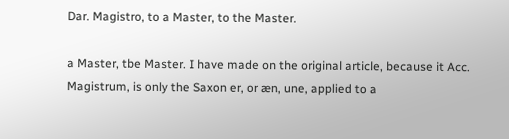Dar. Magistro, to a Master, to the Master.

a Master, tbe Master. I have made on the original article, because it Acc. Magistrum, is only the Saxon er, or æn, une, applied to a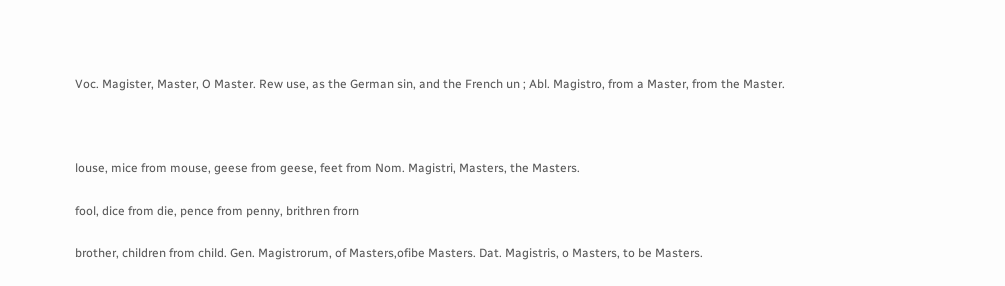Voc. Magister, Master, O Master. Rew use, as the German sin, and the French un ; Abl. Magistro, from a Master, from the Master.



louse, mice from mouse, geese from geese, feet from Nom. Magistri, Masters, the Masters.

fool, dice from die, pence from penny, brithren frorn

brother, children from child. Gen. Magistrorum, of Masters,ofibe Masters. Dat. Magistris, o Masters, to be Masters.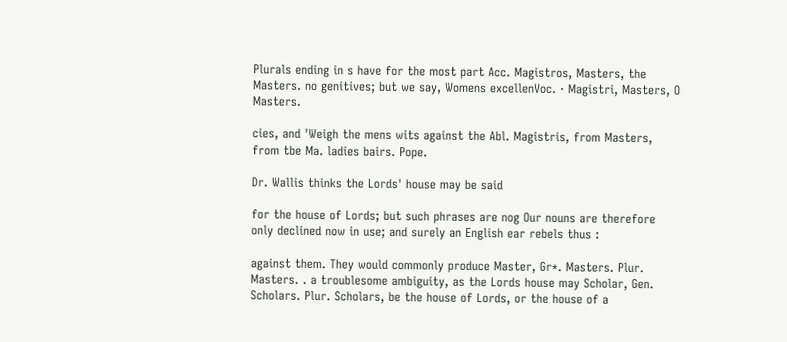Plurals ending in s have for the most part Acc. Magistros, Masters, the Masters. no genitives; but we say, Womens excellenVoc. · Magistri, Masters, O Masters.

cies, and 'Weigh the mens wits against the Abl. Magistris, from Masters, from tbe Ma. ladies bairs. Pope.

Dr. Wallis thinks the Lords' house may be said

for the house of Lords; but such phrases are nog Our nouns are therefore only declined now in use; and surely an English ear rebels thus :

against them. They would commonly produce Master, Gr*. Masters. Plur. Masters. . a troublesome ambiguity, as the Lords house may Scholar, Gen. Scholars. Plur. Scholars, be the house of Lords, or the house of a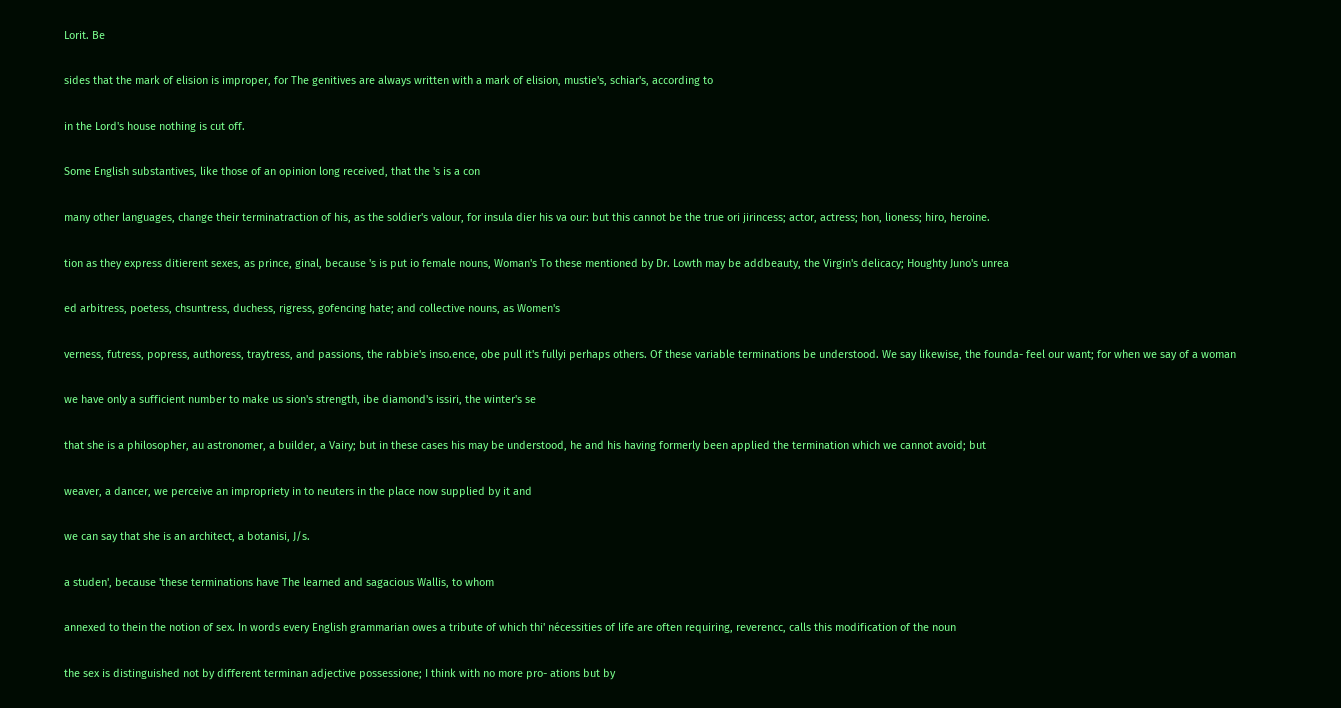Lorit. Be

sides that the mark of elision is improper, for The genitives are always written with a mark of elision, mustie's, schiar's, according to

in the Lord's house nothing is cut off.

Some English substantives, like those of an opinion long received, that the 's is a con

many other languages, change their terminatraction of his, as the soldier's valour, for insula dier his va our: but this cannot be the true ori jirincess; actor, actress; hon, lioness; hiro, heroine.

tion as they express ditierent sexes, as prince, ginal, because 's is put io female nouns, Woman's To these mentioned by Dr. Lowth may be addbeauty, the Virgin's delicacy; Houghty Juno's unrea

ed arbitress, poetess, chsuntress, duchess, rigress, gofencing hate; and collective nouns, as Women's

verness, futress, popress, authoress, traytress, and passions, the rabbie's inso.ence, obe pull it's fullyi perhaps others. Of these variable terminations be understood. We say likewise, the founda- feel our want; for when we say of a woman

we have only a sufficient number to make us sion's strength, ibe diamond's issiri, the winter's se

that she is a philosopher, au astronomer, a builder, a Vairy; but in these cases his may be understood, he and his having formerly been applied the termination which we cannot avoid; but

weaver, a dancer, we perceive an impropriety in to neuters in the place now supplied by it and

we can say that she is an architect, a botanisi, J/s.

a studen', because 'these terminations have The learned and sagacious Wallis, to whom

annexed to thein the notion of sex. In words every English grammarian owes a tribute of which thi' nécessities of life are often requiring, reverencc, calls this modification of the noun

the sex is distinguished not by different terminan adjective possessione; I think with no more pro- ations but by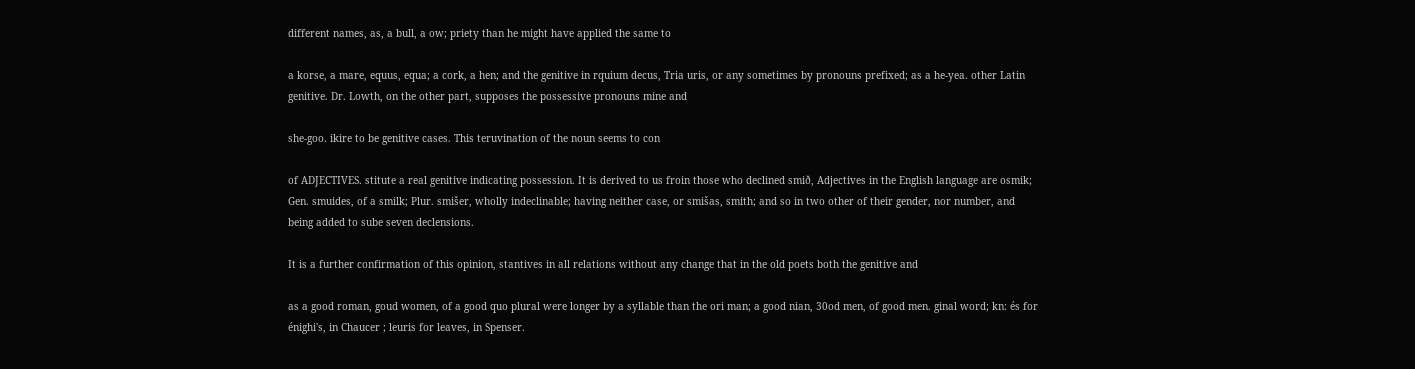different names, as, a bull, a ow; priety than he might have applied the same to

a korse, a mare, equus, equa; a cork, a hen; and the genitive in rquium decus, Tria uris, or any sometimes by pronouns prefixed; as a he-yea. other Latin genitive. Dr. Lowth, on the other part, supposes the possessive pronouns mine and

she-goo. ikire to be genitive cases. This teruvination of the noun seems to con

of ADJECTIVES. stitute a real genitive indicating possession. It is derived to us froin those who declined smið, Adjectives in the English language are osmik; Gen. smuides, of a smilk; Plur. smišer, wholly indeclinable; having neither case, or smišas, smith; and so in two other of their gender, nor number, and being added to sube seven declensions.

It is a further confirmation of this opinion, stantives in all relations without any change that in the old poets both the genitive and

as a good roman, goud women, of a good quo plural were longer by a syllable than the ori man; a good nian, 30od men, of good men. ginal word; kn: és for énighi's, in Chaucer ; leuris for leaves, in Spenser.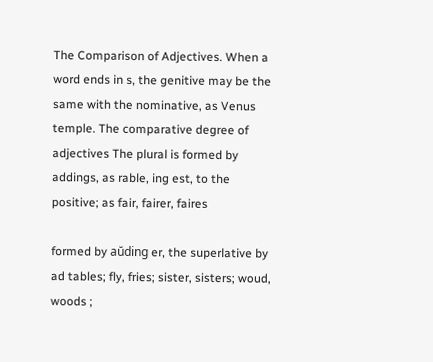The Comparison of Adjectives. When a word ends in s, the genitive may be the same with the nominative, as Venus temple. The comparative degree of adjectives The plural is formed by addings, as rable, ing est, to the positive; as fair, fairer, faires

formed by aŭding er, the superlative by ad tables; fly, fries; sister, sisters; woud, woods ;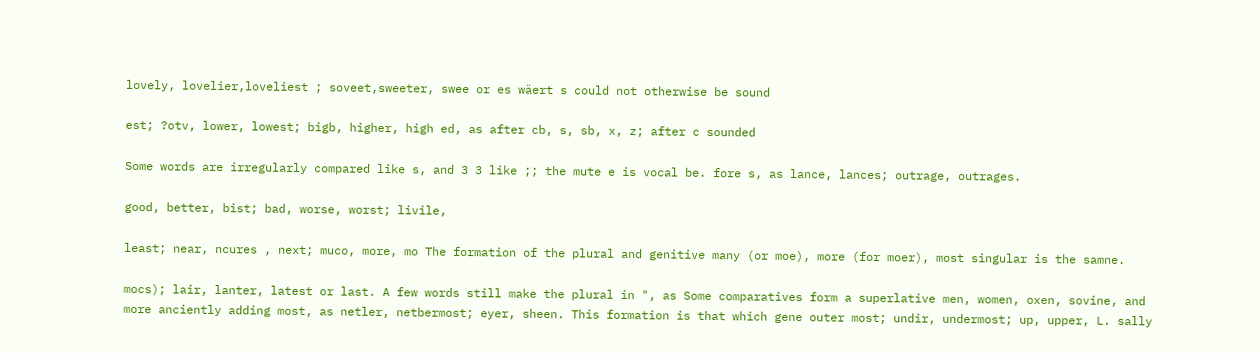lovely, lovelier,loveliest ; soveet,sweeter, swee or es wäert s could not otherwise be sound

est; ?otv, lower, lowest; bigb, higher, high ed, as after cb, s, sb, x, z; after c sounded

Some words are irregularly compared like s, and 3 3 like ;; the mute e is vocal be. fore s, as lance, lances; outrage, outrages.

good, better, bist; bad, worse, worst; livile,

least; near, ncures , next; muco, more, mo The formation of the plural and genitive many (or moe), more (for moer), most singular is the samne.

mocs); lair, lanter, latest or last. A few words still make the plural in ", as Some comparatives form a superlative men, women, oxen, sovine, and more anciently adding most, as netler, netbermost; eyer, sheen. This formation is that which gene outer most; undir, undermost; up, upper, L. sally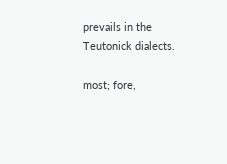prevails in the Teutonick dialects.

most; fore,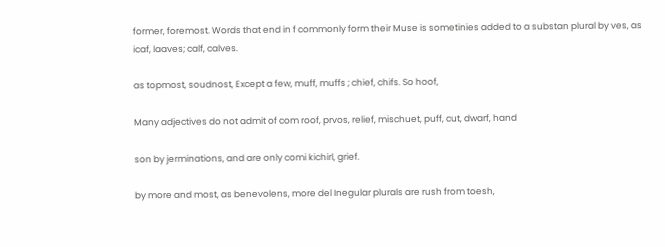former, foremost. Words that end in f commonly form their Muse is sometinies added to a substan plural by ves, as icaf, laaves; calf, calves.

as topmost, soudnost, Except a few, muff, muffs ; chief, chifs. So hoof,

Many adjectives do not admit of com roof, prvos, relief, mischuet, puff, cut, dwarf, hand

son by jerminations, and are only comi kichirl, grief.

by more and most, as benevolens, more del Inegular plurals are rush from toesh,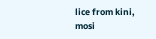lice from kini, mosi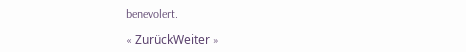benevolert.

« ZurückWeiter »